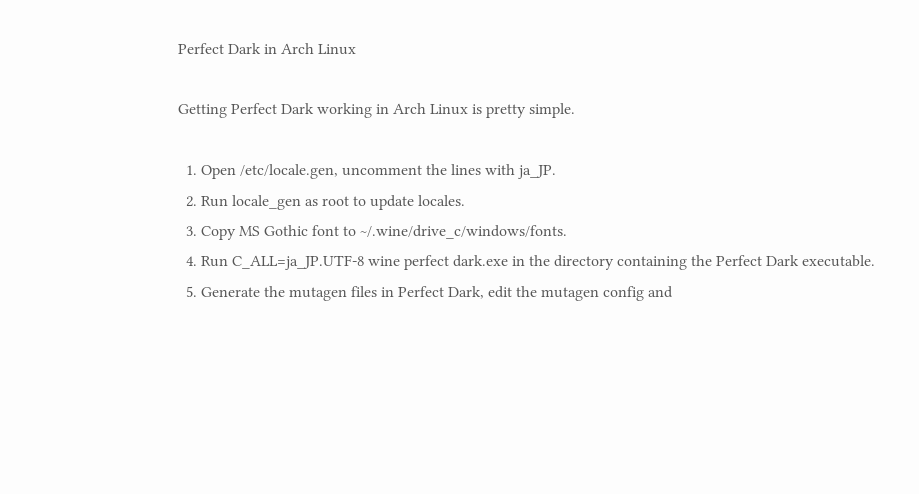Perfect Dark in Arch Linux

Getting Perfect Dark working in Arch Linux is pretty simple.

  1. Open /etc/locale.gen, uncomment the lines with ja_JP.
  2. Run locale_gen as root to update locales.
  3. Copy MS Gothic font to ~/.wine/drive_c/windows/fonts.
  4. Run C_ALL=ja_JP.UTF-8 wine perfect dark.exe in the directory containing the Perfect Dark executable.
  5. Generate the mutagen files in Perfect Dark, edit the mutagen config and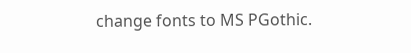change fonts to MS PGothic.